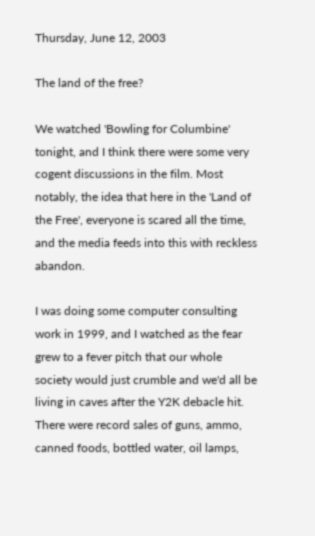Thursday, June 12, 2003

The land of the free?

We watched 'Bowling for Columbine' tonight, and I think there were some very cogent discussions in the film. Most notably, the idea that here in the 'Land of the Free', everyone is scared all the time, and the media feeds into this with reckless abandon.

I was doing some computer consulting work in 1999, and I watched as the fear grew to a fever pitch that our whole society would just crumble and we'd all be living in caves after the Y2K debacle hit. There were record sales of guns, ammo, canned foods, bottled water, oil lamps,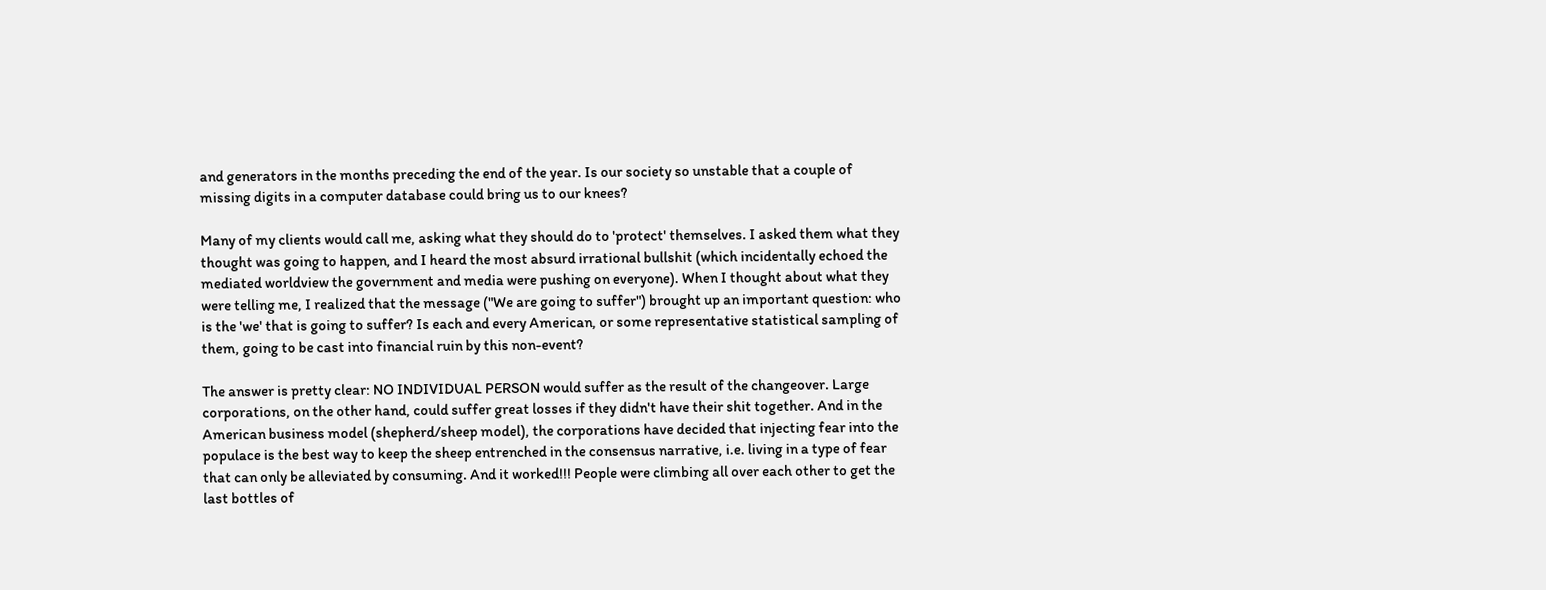and generators in the months preceding the end of the year. Is our society so unstable that a couple of missing digits in a computer database could bring us to our knees?

Many of my clients would call me, asking what they should do to 'protect' themselves. I asked them what they thought was going to happen, and I heard the most absurd irrational bullshit (which incidentally echoed the mediated worldview the government and media were pushing on everyone). When I thought about what they were telling me, I realized that the message ("We are going to suffer") brought up an important question: who is the 'we' that is going to suffer? Is each and every American, or some representative statistical sampling of them, going to be cast into financial ruin by this non-event?

The answer is pretty clear: NO INDIVIDUAL PERSON would suffer as the result of the changeover. Large corporations, on the other hand, could suffer great losses if they didn't have their shit together. And in the American business model (shepherd/sheep model), the corporations have decided that injecting fear into the populace is the best way to keep the sheep entrenched in the consensus narrative, i.e. living in a type of fear that can only be alleviated by consuming. And it worked!!! People were climbing all over each other to get the last bottles of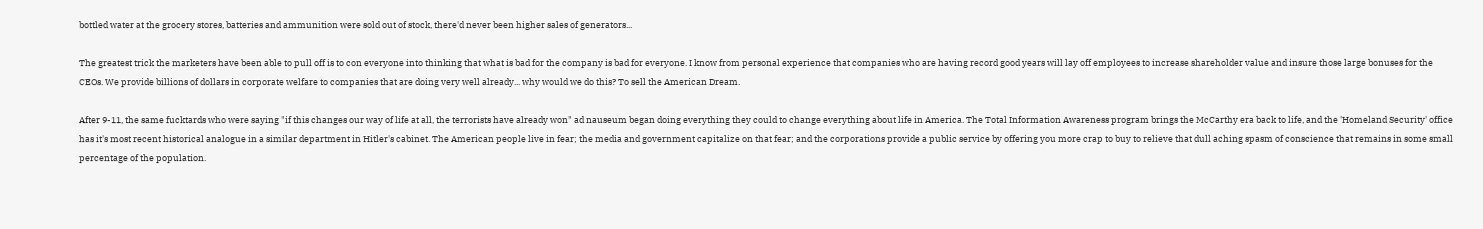bottled water at the grocery stores, batteries and ammunition were sold out of stock, there'd never been higher sales of generators...

The greatest trick the marketers have been able to pull off is to con everyone into thinking that what is bad for the company is bad for everyone. I know from personal experience that companies who are having record good years will lay off employees to increase shareholder value and insure those large bonuses for the CEOs. We provide billions of dollars in corporate welfare to companies that are doing very well already... why would we do this? To sell the American Dream.

After 9-11, the same fucktards who were saying "if this changes our way of life at all, the terrorists have already won" ad nauseum began doing everything they could to change everything about life in America. The Total Information Awareness program brings the McCarthy era back to life, and the 'Homeland Security' office has it's most recent historical analogue in a similar department in Hitler's cabinet. The American people live in fear; the media and government capitalize on that fear; and the corporations provide a public service by offering you more crap to buy to relieve that dull aching spasm of conscience that remains in some small percentage of the population.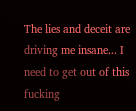The lies and deceit are driving me insane... I need to get out of this fucking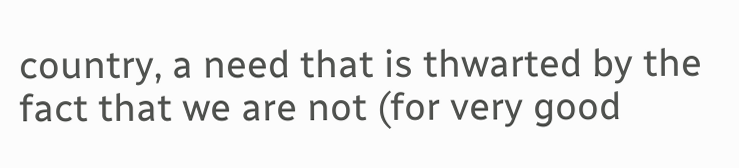country, a need that is thwarted by the fact that we are not (for very good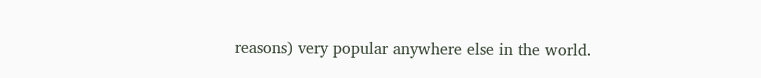reasons) very popular anywhere else in the world.